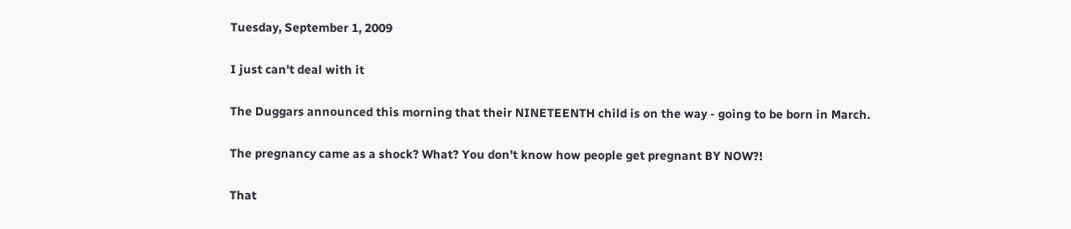Tuesday, September 1, 2009

I just can't deal with it

The Duggars announced this morning that their NINETEENTH child is on the way - going to be born in March.

The pregnancy came as a shock? What? You don't know how people get pregnant BY NOW?!

That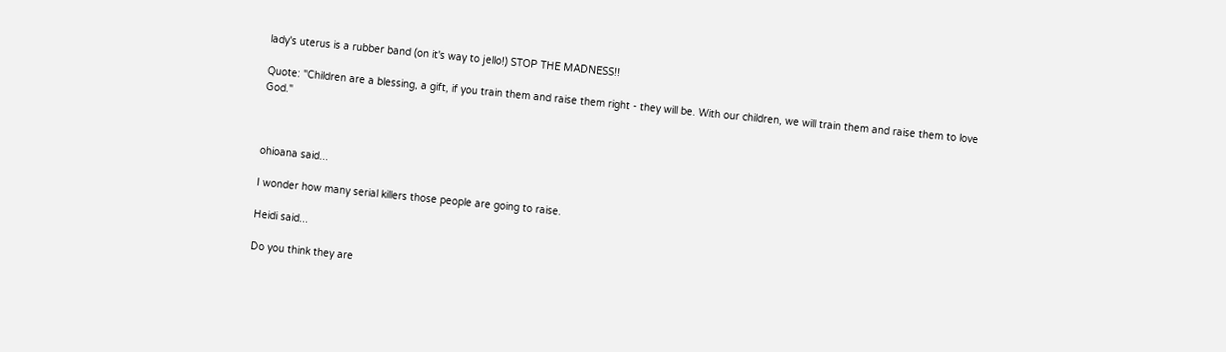lady's uterus is a rubber band (on it's way to jello!) STOP THE MADNESS!!

Quote: "Children are a blessing, a gift, if you train them and raise them right - they will be. With our children, we will train them and raise them to love God."



ohioana said...

I wonder how many serial killers those people are going to raise.

Heidi said...

Do you think they are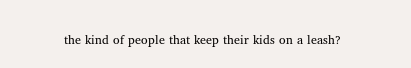the kind of people that keep their kids on a leash?